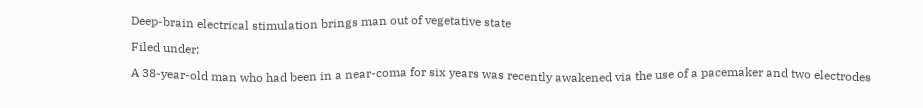Deep-brain electrical stimulation brings man out of vegetative state

Filed under:

A 38-year-old man who had been in a near-coma for six years was recently awakened via the use of a pacemaker and two electrodes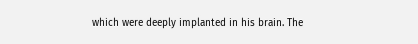which were deeply implanted in his brain. The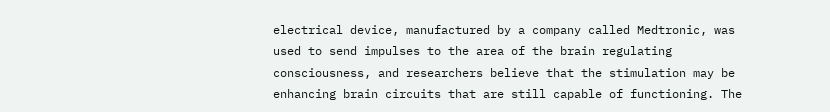electrical device, manufactured by a company called Medtronic, was used to send impulses to the area of the brain regulating consciousness, and researchers believe that the stimulation may be enhancing brain circuits that are still capable of functioning. The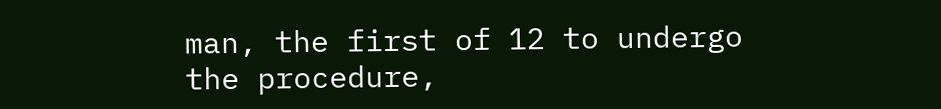man, the first of 12 to undergo the procedure,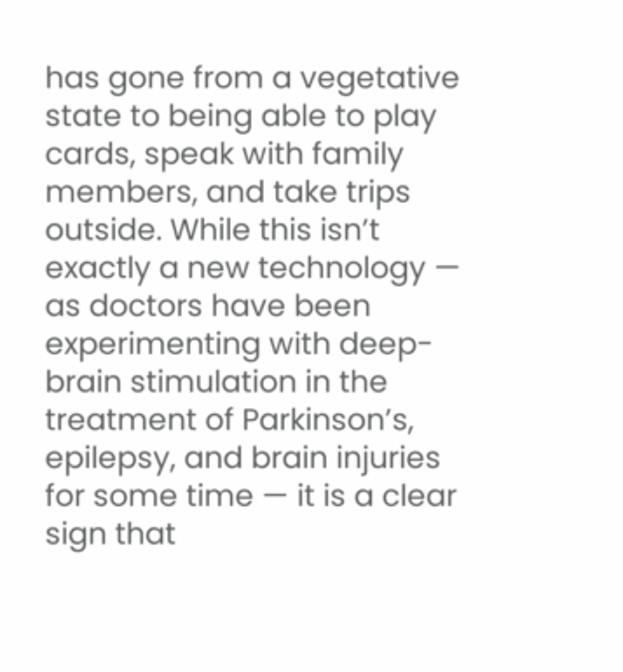has gone from a vegetative state to being able to play cards, speak with family members, and take trips outside. While this isn’t exactly a new technology — as doctors have been experimenting with deep-brain stimulation in the treatment of Parkinson’s, epilepsy, and brain injuries for some time — it is a clear sign that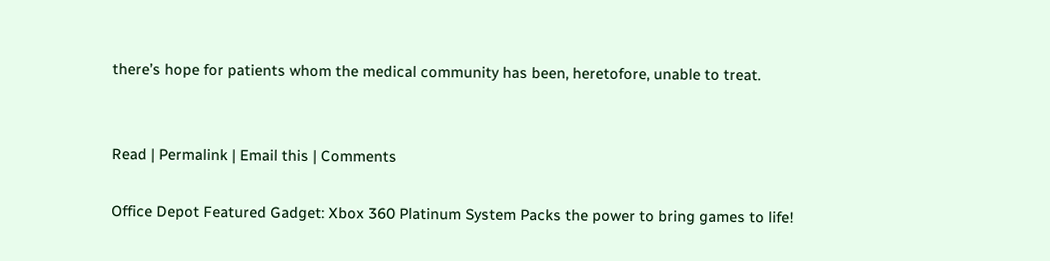there’s hope for patients whom the medical community has been, heretofore, unable to treat.


Read | Permalink | Email this | Comments

Office Depot Featured Gadget: Xbox 360 Platinum System Packs the power to bring games to life!